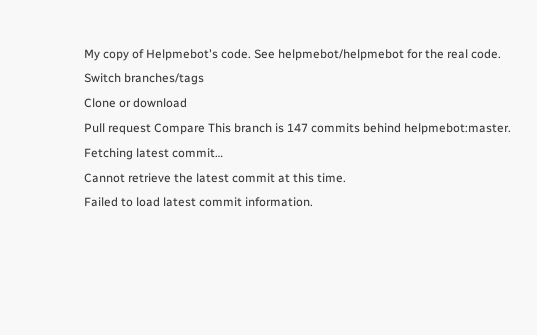My copy of Helpmebot's code. See helpmebot/helpmebot for the real code.
Switch branches/tags
Clone or download
Pull request Compare This branch is 147 commits behind helpmebot:master.
Fetching latest commit…
Cannot retrieve the latest commit at this time.
Failed to load latest commit information.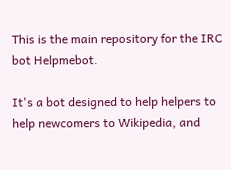This is the main repository for the IRC bot Helpmebot.

It's a bot designed to help helpers to help newcomers to Wikipedia, and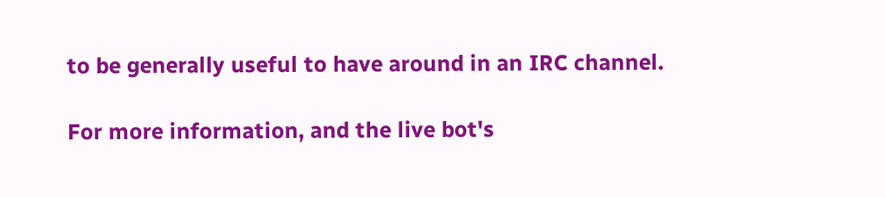to be generally useful to have around in an IRC channel.

For more information, and the live bot's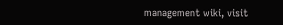management wiki, visit